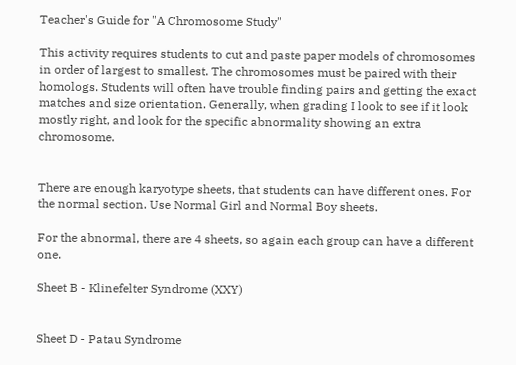Teacher's Guide for "A Chromosome Study"

This activity requires students to cut and paste paper models of chromosomes in order of largest to smallest. The chromosomes must be paired with their homologs. Students will often have trouble finding pairs and getting the exact matches and size orientation. Generally, when grading I look to see if it look mostly right, and look for the specific abnormality showing an extra chromosome.


There are enough karyotype sheets, that students can have different ones. For the normal section. Use Normal Girl and Normal Boy sheets.

For the abnormal, there are 4 sheets, so again each group can have a different one.

Sheet B - Klinefelter Syndrome (XXY)


Sheet D - Patau Syndrome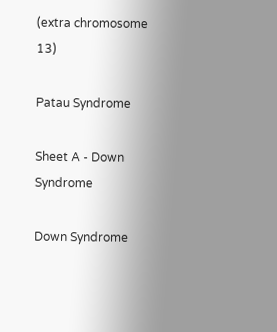(extra chromosome 13)

Patau Syndrome

Sheet A - Down Syndrome

Down Syndrome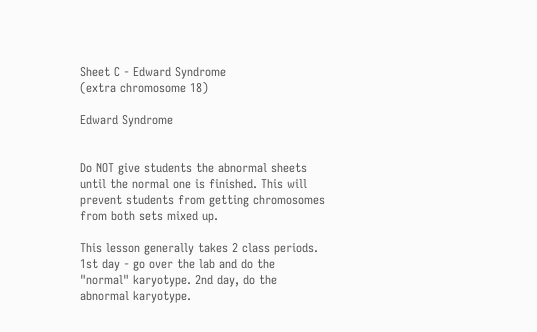Sheet C - Edward Syndrome
(extra chromosome 18)

Edward Syndrome


Do NOT give students the abnormal sheets until the normal one is finished. This will prevent students from getting chromosomes from both sets mixed up.

This lesson generally takes 2 class periods. 1st day - go over the lab and do the "normal" karyotype. 2nd day, do the abnormal karyotype.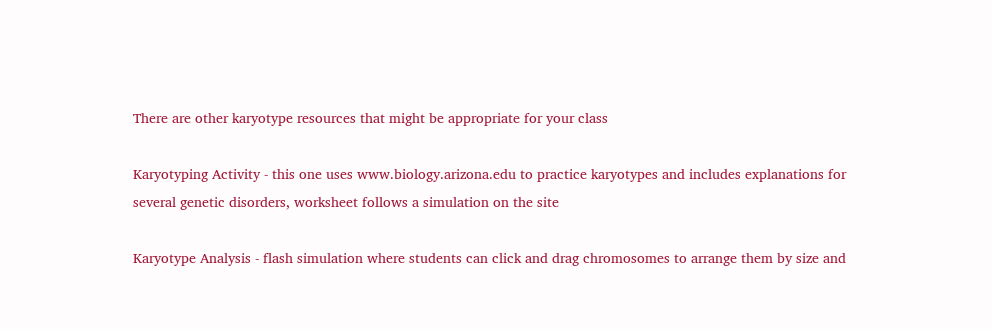There are other karyotype resources that might be appropriate for your class

Karyotyping Activity - this one uses www.biology.arizona.edu to practice karyotypes and includes explanations for several genetic disorders, worksheet follows a simulation on the site

Karyotype Analysis - flash simulation where students can click and drag chromosomes to arrange them by size and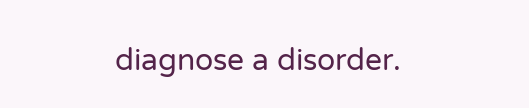diagnose a disorder.